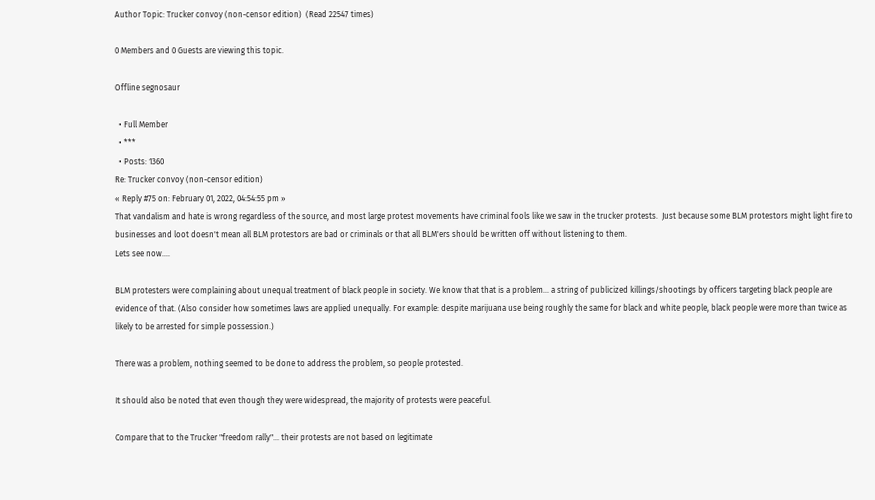Author Topic: Trucker convoy (non-censor edition)  (Read 22547 times)

0 Members and 0 Guests are viewing this topic.

Offline segnosaur

  • Full Member
  • ***
  • Posts: 1360
Re: Trucker convoy (non-censor edition)
« Reply #75 on: February 01, 2022, 04:54:55 pm »
That vandalism and hate is wrong regardless of the source, and most large protest movements have criminal fools like we saw in the trucker protests.  Just because some BLM protestors might light fire to businesses and loot doesn't mean all BLM protestors are bad or criminals or that all BLM'ers should be written off without listening to them.
Lets see now....

BLM protesters were complaining about unequal treatment of black people in society. We know that that is a problem... a string of publicized killings/shootings by officers targeting black people are evidence of that. (Also consider how sometimes laws are applied unequally. For example: despite marijuana use being roughly the same for black and white people, black people were more than twice as likely to be arrested for simple possession.)

There was a problem, nothing seemed to be done to address the problem, so people protested.

It should also be noted that even though they were widespread, the majority of protests were peaceful.

Compare that to the Trucker "freedom rally"... their protests are not based on legitimate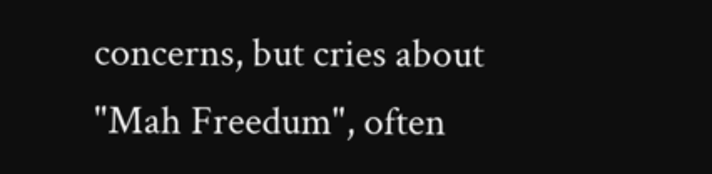concerns, but cries about "Mah Freedum", often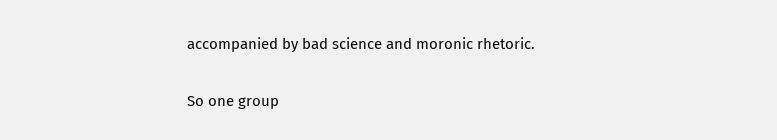accompanied by bad science and moronic rhetoric.

So one group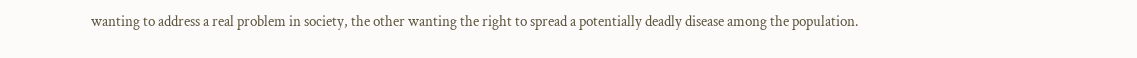wanting to address a real problem in society, the other wanting the right to spread a potentially deadly disease among the population.